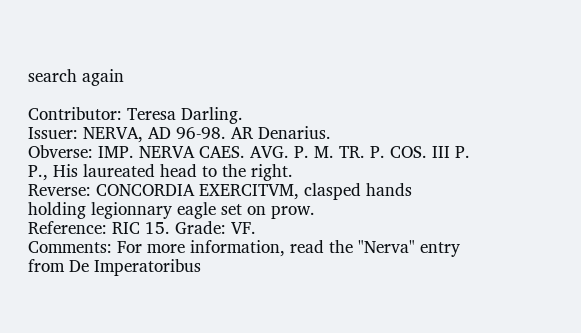search again

Contributor: Teresa Darling.
Issuer: NERVA, AD 96-98. AR Denarius.
Obverse: IMP. NERVA CAES. AVG. P. M. TR. P. COS. III P. P., His laureated head to the right.
Reverse: CONCORDIA EXERCITVM, clasped hands holding legionnary eagle set on prow.
Reference: RIC 15. Grade: VF.
Comments: For more information, read the "Nerva" entry from De Imperatoribus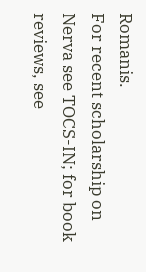Romanis.
For recent scholarship on Nerva see TOCS-IN; for book reviews, see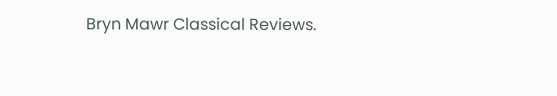Bryn Mawr Classical Reviews.